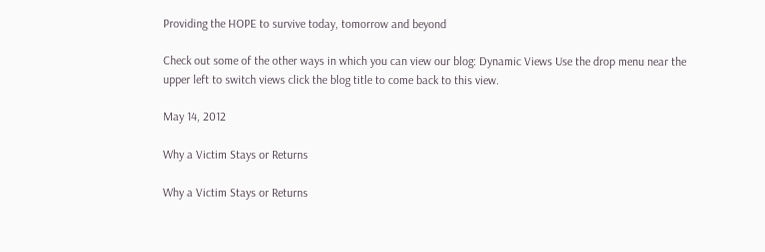Providing the HOPE to survive today, tomorrow and beyond

Check out some of the other ways in which you can view our blog: Dynamic Views Use the drop menu near the upper left to switch views click the blog title to come back to this view.

May 14, 2012

Why a Victim Stays or Returns

Why a Victim Stays or Returns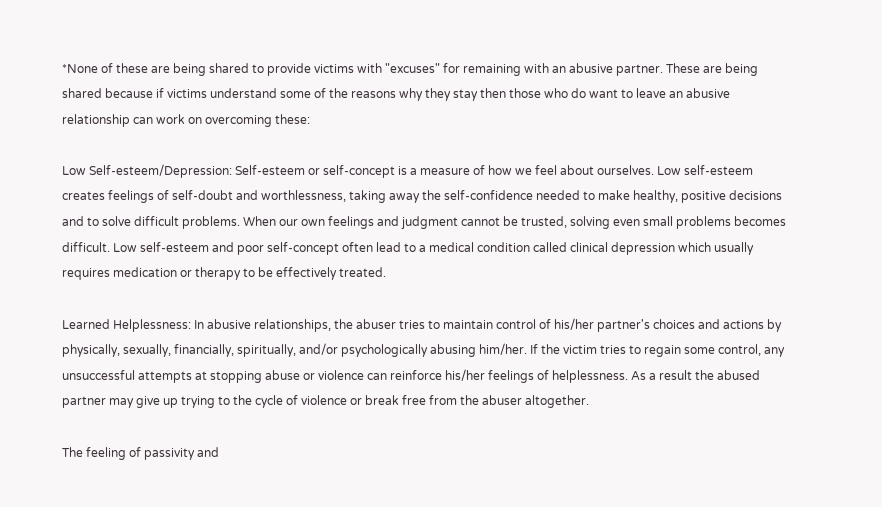*None of these are being shared to provide victims with "excuses" for remaining with an abusive partner. These are being shared because if victims understand some of the reasons why they stay then those who do want to leave an abusive relationship can work on overcoming these:

Low Self-esteem/Depression: Self-esteem or self-concept is a measure of how we feel about ourselves. Low self-esteem creates feelings of self-doubt and worthlessness, taking away the self-confidence needed to make healthy, positive decisions and to solve difficult problems. When our own feelings and judgment cannot be trusted, solving even small problems becomes difficult. Low self-esteem and poor self-concept often lead to a medical condition called clinical depression which usually requires medication or therapy to be effectively treated.

Learned Helplessness: In abusive relationships, the abuser tries to maintain control of his/her partner's choices and actions by physically, sexually, financially, spiritually, and/or psychologically abusing him/her. If the victim tries to regain some control, any unsuccessful attempts at stopping abuse or violence can reinforce his/her feelings of helplessness. As a result the abused partner may give up trying to the cycle of violence or break free from the abuser altogether.

The feeling of passivity and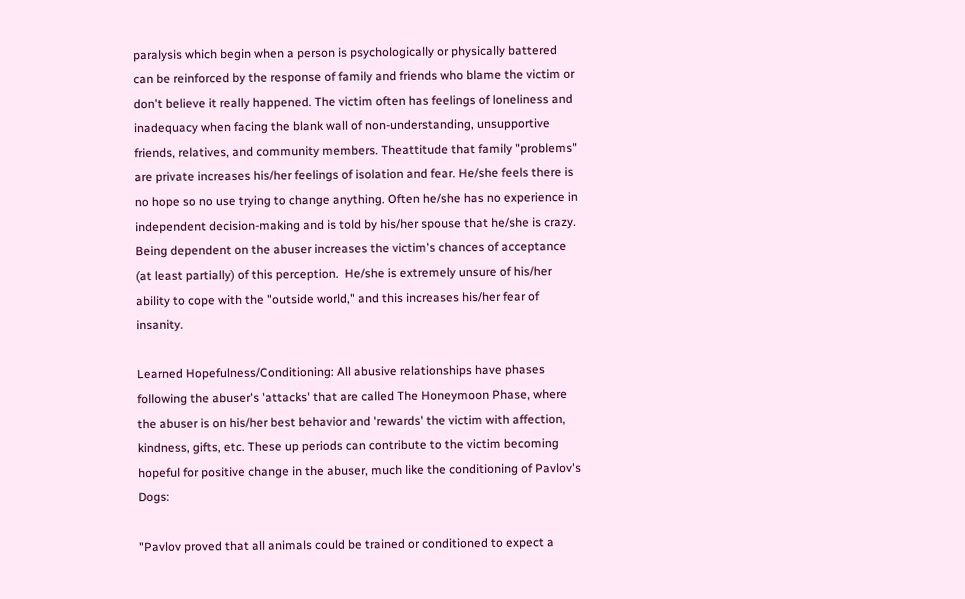paralysis which begin when a person is psychologically or physically battered can be reinforced by the response of family and friends who blame the victim or don't believe it really happened. The victim often has feelings of loneliness and inadequacy when facing the blank wall of non-understanding, unsupportive friends, relatives, and community members. Theattitude that family "problems" are private increases his/her feelings of isolation and fear. He/she feels there is no hope so no use trying to change anything. Often he/she has no experience in independent decision-making and is told by his/her spouse that he/she is crazy. Being dependent on the abuser increases the victim's chances of acceptance (at least partially) of this perception.  He/she is extremely unsure of his/her ability to cope with the "outside world," and this increases his/her fear of insanity.

Learned Hopefulness/Conditioning: All abusive relationships have phases following the abuser's 'attacks' that are called The Honeymoon Phase, where the abuser is on his/her best behavior and 'rewards' the victim with affection, kindness, gifts, etc. These up periods can contribute to the victim becoming hopeful for positive change in the abuser, much like the conditioning of Pavlov's Dogs:

"Pavlov proved that all animals could be trained or conditioned to expect a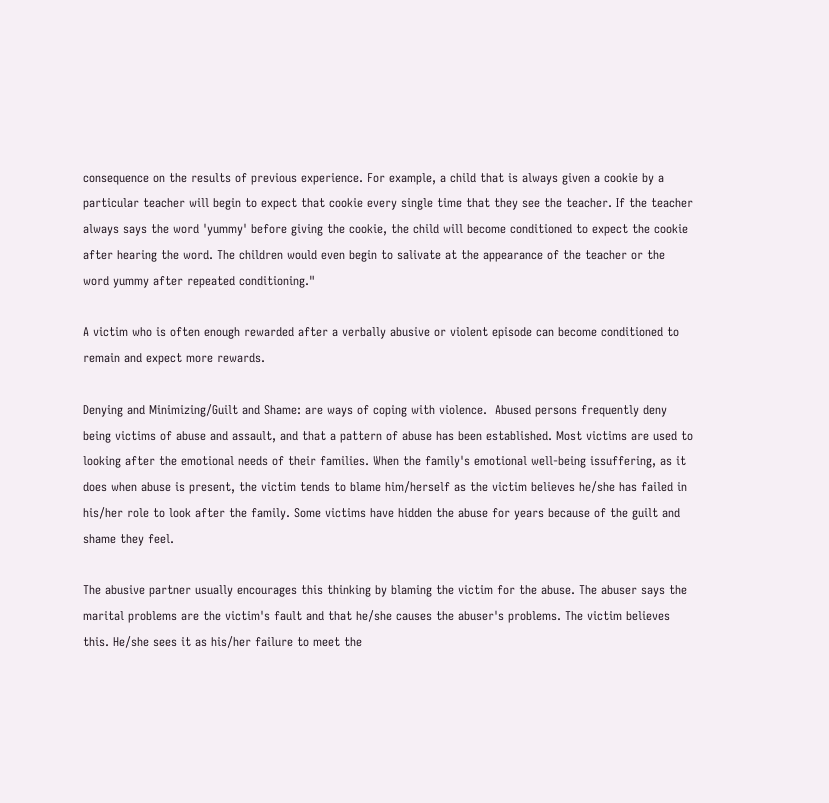consequence on the results of previous experience. For example, a child that is always given a cookie by a particular teacher will begin to expect that cookie every single time that they see the teacher. If the teacher always says the word 'yummy' before giving the cookie, the child will become conditioned to expect the cookie after hearing the word. The children would even begin to salivate at the appearance of the teacher or the word yummy after repeated conditioning."

A victim who is often enough rewarded after a verbally abusive or violent episode can become conditioned to remain and expect more rewards.

Denying and Minimizing/Guilt and Shame: are ways of coping with violence.  Abused persons frequently deny being victims of abuse and assault, and that a pattern of abuse has been established. Most victims are used to looking after the emotional needs of their families. When the family's emotional well-being issuffering, as it does when abuse is present, the victim tends to blame him/herself as the victim believes he/she has failed in his/her role to look after the family. Some victims have hidden the abuse for years because of the guilt and shame they feel.

The abusive partner usually encourages this thinking by blaming the victim for the abuse. The abuser says the marital problems are the victim's fault and that he/she causes the abuser's problems. The victim believes this. He/she sees it as his/her failure to meet the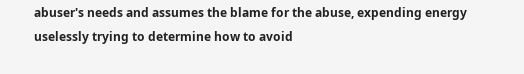abuser's needs and assumes the blame for the abuse, expending energy uselessly trying to determine how to avoid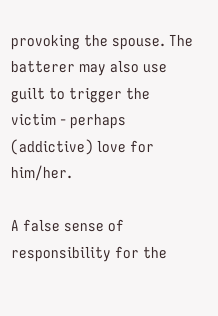provoking the spouse. The batterer may also use guilt to trigger the victim - perhaps (addictive) love for him/her.

A false sense of responsibility for the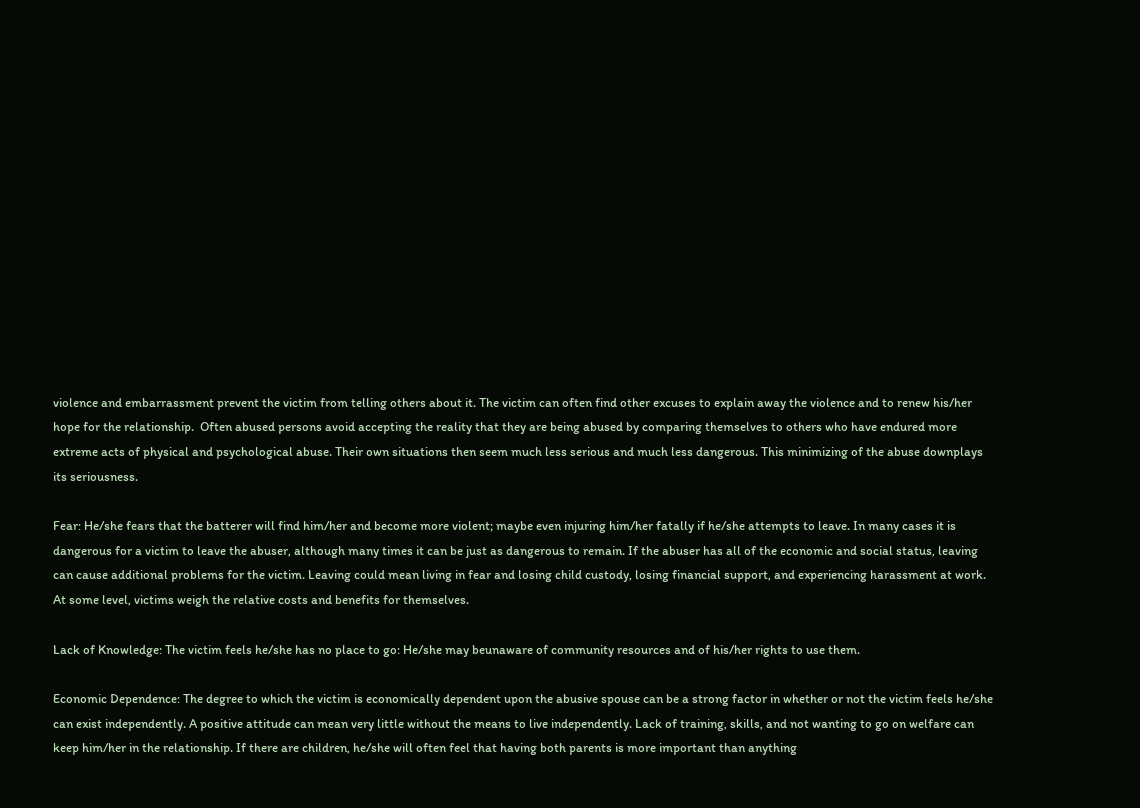violence and embarrassment prevent the victim from telling others about it. The victim can often find other excuses to explain away the violence and to renew his/her hope for the relationship.  Often abused persons avoid accepting the reality that they are being abused by comparing themselves to others who have endured more extreme acts of physical and psychological abuse. Their own situations then seem much less serious and much less dangerous. This minimizing of the abuse downplays its seriousness.

Fear: He/she fears that the batterer will find him/her and become more violent; maybe even injuring him/her fatally if he/she attempts to leave. In many cases it is dangerous for a victim to leave the abuser, although many times it can be just as dangerous to remain. If the abuser has all of the economic and social status, leaving can cause additional problems for the victim. Leaving could mean living in fear and losing child custody, losing financial support, and experiencing harassment at work. At some level, victims weigh the relative costs and benefits for themselves.

Lack of Knowledge: The victim feels he/she has no place to go: He/she may beunaware of community resources and of his/her rights to use them.

Economic Dependence: The degree to which the victim is economically dependent upon the abusive spouse can be a strong factor in whether or not the victim feels he/she can exist independently. A positive attitude can mean very little without the means to live independently. Lack of training, skills, and not wanting to go on welfare can keep him/her in the relationship. If there are children, he/she will often feel that having both parents is more important than anything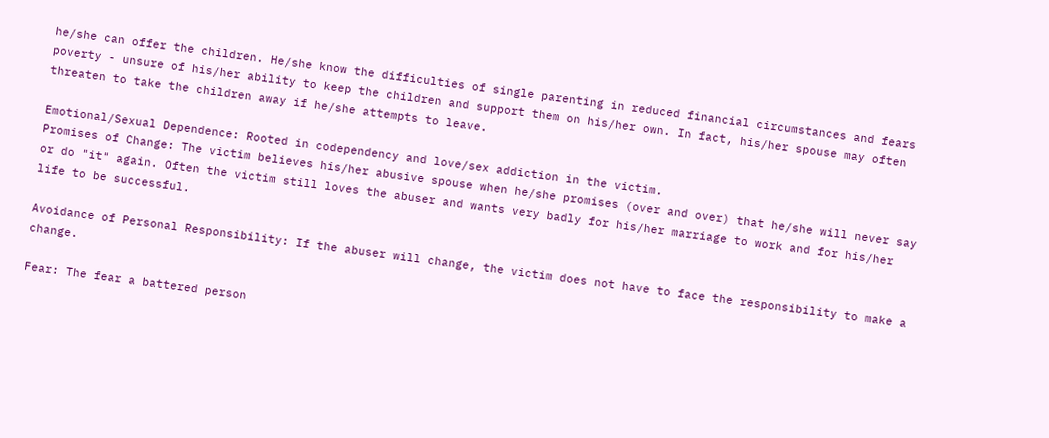he/she can offer the children. He/she know the difficulties of single parenting in reduced financial circumstances and fears poverty - unsure of his/her ability to keep the children and support them on his/her own. In fact, his/her spouse may often threaten to take the children away if he/she attempts to leave.

Emotional/Sexual Dependence: Rooted in codependency and love/sex addiction in the victim.
Promises of Change: The victim believes his/her abusive spouse when he/she promises (over and over) that he/she will never say or do "it" again. Often the victim still loves the abuser and wants very badly for his/her marriage to work and for his/her life to be successful.

Avoidance of Personal Responsibility: If the abuser will change, the victim does not have to face the responsibility to make a change.

Fear: The fear a battered person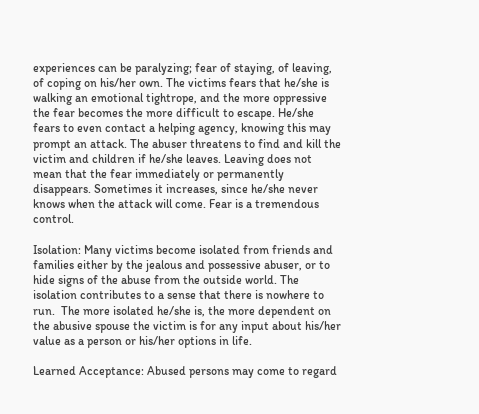experiences can be paralyzing; fear of staying, of leaving, of coping on his/her own. The victims fears that he/she is walking an emotional tightrope, and the more oppressive the fear becomes the more difficult to escape. He/she fears to even contact a helping agency, knowing this may prompt an attack. The abuser threatens to find and kill the victim and children if he/she leaves. Leaving does not mean that the fear immediately or permanently disappears. Sometimes it increases, since he/she never knows when the attack will come. Fear is a tremendous control.

Isolation: Many victims become isolated from friends and families either by the jealous and possessive abuser, or to hide signs of the abuse from the outside world. The isolation contributes to a sense that there is nowhere to run.  The more isolated he/she is, the more dependent on the abusive spouse the victim is for any input about his/her value as a person or his/her options in life.

Learned Acceptance: Abused persons may come to regard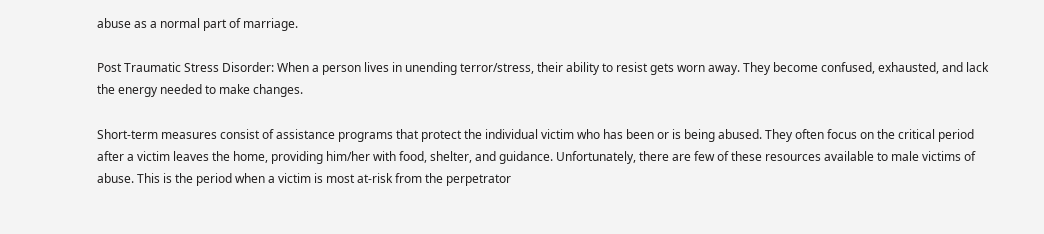abuse as a normal part of marriage.

Post Traumatic Stress Disorder: When a person lives in unending terror/stress, their ability to resist gets worn away. They become confused, exhausted, and lack the energy needed to make changes.

Short-term measures consist of assistance programs that protect the individual victim who has been or is being abused. They often focus on the critical period after a victim leaves the home, providing him/her with food, shelter, and guidance. Unfortunately, there are few of these resources available to male victims of abuse. This is the period when a victim is most at-risk from the perpetrator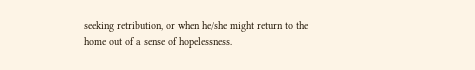seeking retribution, or when he/she might return to the home out of a sense of hopelessness.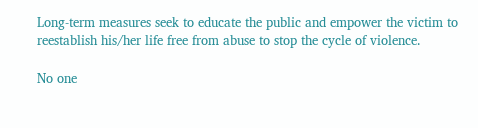Long-term measures seek to educate the public and empower the victim to reestablish his/her life free from abuse to stop the cycle of violence.

No one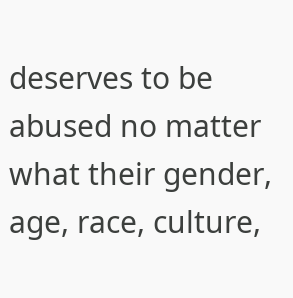deserves to be abused no matter what their gender, age, race, culture,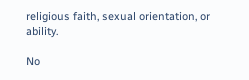religious faith, sexual orientation, or ability.

No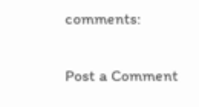comments:

Post a Comment